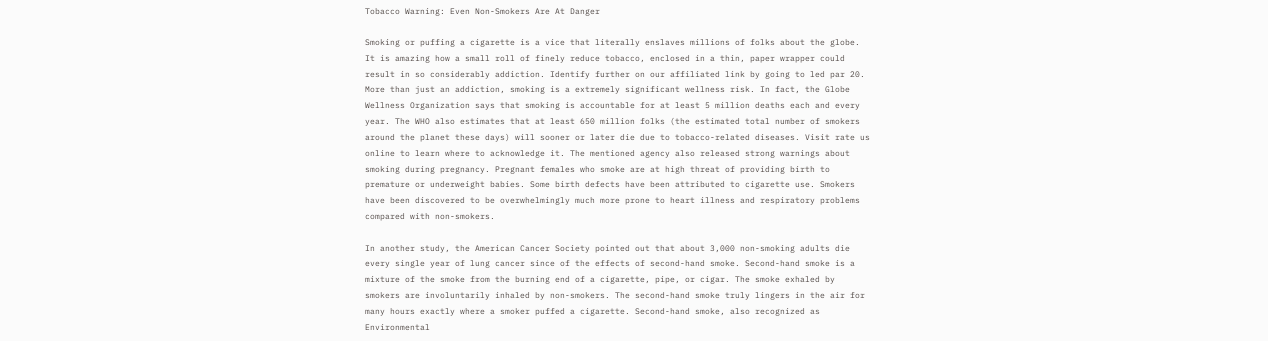Tobacco Warning: Even Non-Smokers Are At Danger

Smoking or puffing a cigarette is a vice that literally enslaves millions of folks about the globe. It is amazing how a small roll of finely reduce tobacco, enclosed in a thin, paper wrapper could result in so considerably addiction. Identify further on our affiliated link by going to led par 20. More than just an addiction, smoking is a extremely significant wellness risk. In fact, the Globe Wellness Organization says that smoking is accountable for at least 5 million deaths each and every year. The WHO also estimates that at least 650 million folks (the estimated total number of smokers around the planet these days) will sooner or later die due to tobacco-related diseases. Visit rate us online to learn where to acknowledge it. The mentioned agency also released strong warnings about smoking during pregnancy. Pregnant females who smoke are at high threat of providing birth to premature or underweight babies. Some birth defects have been attributed to cigarette use. Smokers have been discovered to be overwhelmingly much more prone to heart illness and respiratory problems compared with non-smokers.

In another study, the American Cancer Society pointed out that about 3,000 non-smoking adults die every single year of lung cancer since of the effects of second-hand smoke. Second-hand smoke is a mixture of the smoke from the burning end of a cigarette, pipe, or cigar. The smoke exhaled by smokers are involuntarily inhaled by non-smokers. The second-hand smoke truly lingers in the air for many hours exactly where a smoker puffed a cigarette. Second-hand smoke, also recognized as Environmental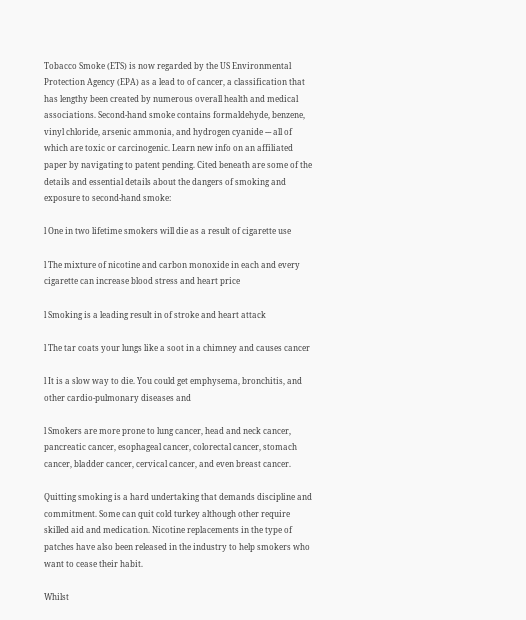Tobacco Smoke (ETS) is now regarded by the US Environmental Protection Agency (EPA) as a lead to of cancer, a classification that has lengthy been created by numerous overall health and medical associations. Second-hand smoke contains formaldehyde, benzene, vinyl chloride, arsenic ammonia, and hydrogen cyanide --- all of which are toxic or carcinogenic. Learn new info on an affiliated paper by navigating to patent pending. Cited beneath are some of the details and essential details about the dangers of smoking and exposure to second-hand smoke:

l One in two lifetime smokers will die as a result of cigarette use

l The mixture of nicotine and carbon monoxide in each and every cigarette can increase blood stress and heart price

l Smoking is a leading result in of stroke and heart attack

l The tar coats your lungs like a soot in a chimney and causes cancer

l It is a slow way to die. You could get emphysema, bronchitis, and other cardio-pulmonary diseases and

l Smokers are more prone to lung cancer, head and neck cancer, pancreatic cancer, esophageal cancer, colorectal cancer, stomach cancer, bladder cancer, cervical cancer, and even breast cancer.

Quitting smoking is a hard undertaking that demands discipline and commitment. Some can quit cold turkey although other require skilled aid and medication. Nicotine replacements in the type of patches have also been released in the industry to help smokers who want to cease their habit.

Whilst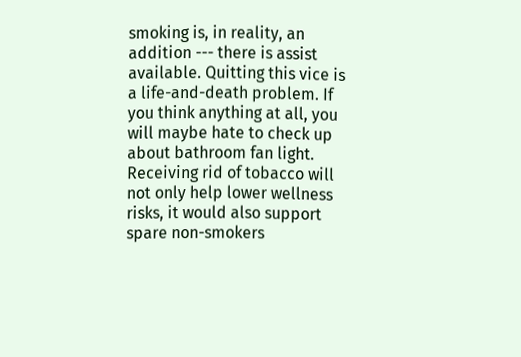smoking is, in reality, an addition --- there is assist available. Quitting this vice is a life-and-death problem. If you think anything at all, you will maybe hate to check up about bathroom fan light. Receiving rid of tobacco will not only help lower wellness risks, it would also support spare non-smokers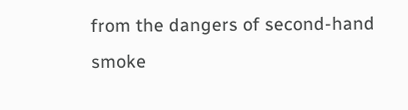from the dangers of second-hand smoke